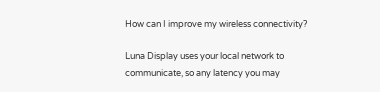How can I improve my wireless connectivity?

Luna Display uses your local network to communicate, so any latency you may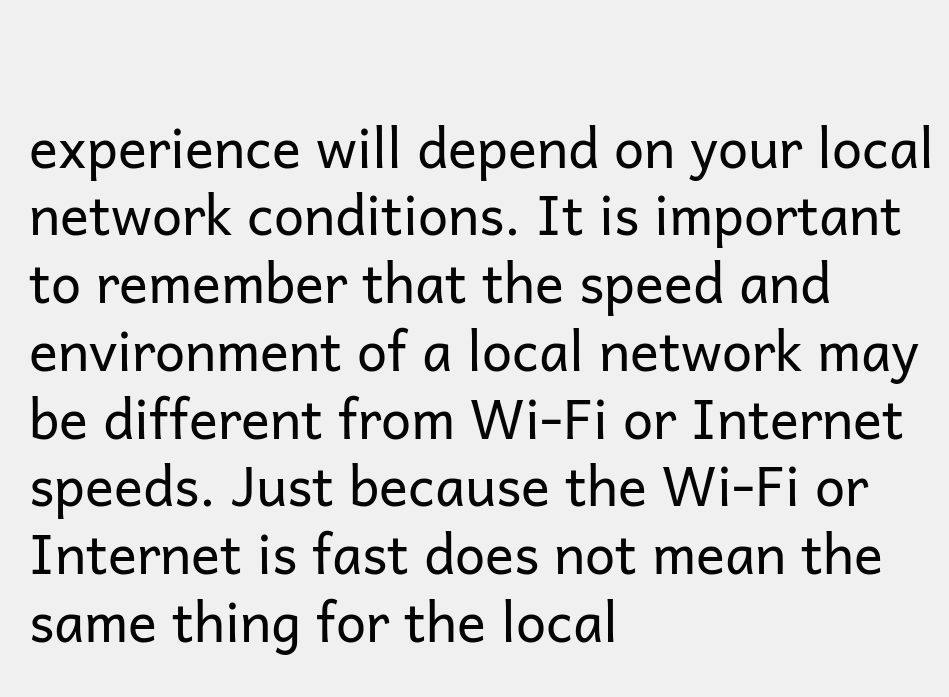experience will depend on your local network conditions. It is important to remember that the speed and environment of a local network may be different from Wi-Fi or Internet speeds. Just because the Wi-Fi or Internet is fast does not mean the same thing for the local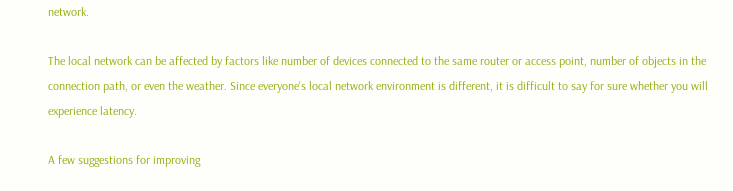network.

The local network can be affected by factors like number of devices connected to the same router or access point, number of objects in the connection path, or even the weather. Since everyone's local network environment is different, it is difficult to say for sure whether you will experience latency.

A few suggestions for improving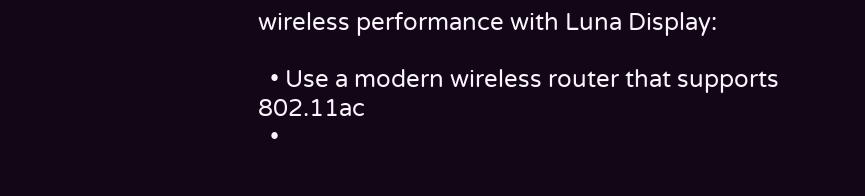wireless performance with Luna Display:

  • Use a modern wireless router that supports 802.11ac
  •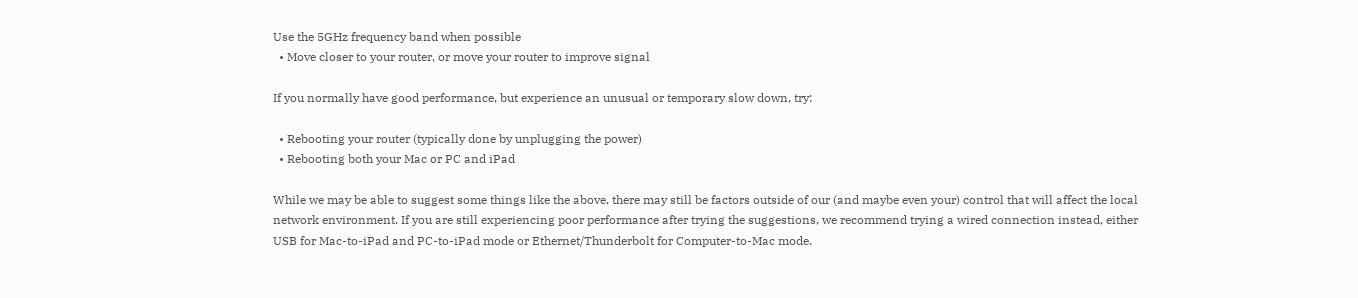Use the 5GHz frequency band when possible
  • Move closer to your router, or move your router to improve signal

If you normally have good performance, but experience an unusual or temporary slow down, try:

  • Rebooting your router (typically done by unplugging the power)
  • Rebooting both your Mac or PC and iPad

While we may be able to suggest some things like the above, there may still be factors outside of our (and maybe even your) control that will affect the local network environment. If you are still experiencing poor performance after trying the suggestions, we recommend trying a wired connection instead, either USB for Mac-to-iPad and PC-to-iPad mode or Ethernet/Thunderbolt for Computer-to-Mac mode.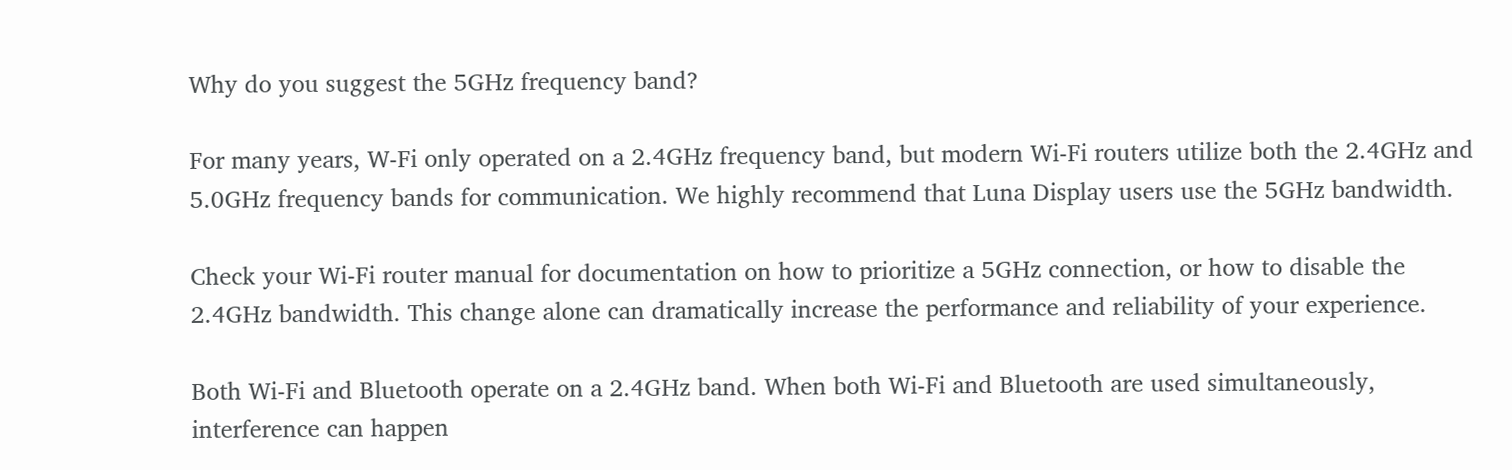Why do you suggest the 5GHz frequency band?

For many years, W-Fi only operated on a 2.4GHz frequency band, but modern Wi-Fi routers utilize both the 2.4GHz and 5.0GHz frequency bands for communication. We highly recommend that Luna Display users use the 5GHz bandwidth.

Check your Wi-Fi router manual for documentation on how to prioritize a 5GHz connection, or how to disable the 2.4GHz bandwidth. This change alone can dramatically increase the performance and reliability of your experience.

Both Wi-Fi and Bluetooth operate on a 2.4GHz band. When both Wi-Fi and Bluetooth are used simultaneously, interference can happen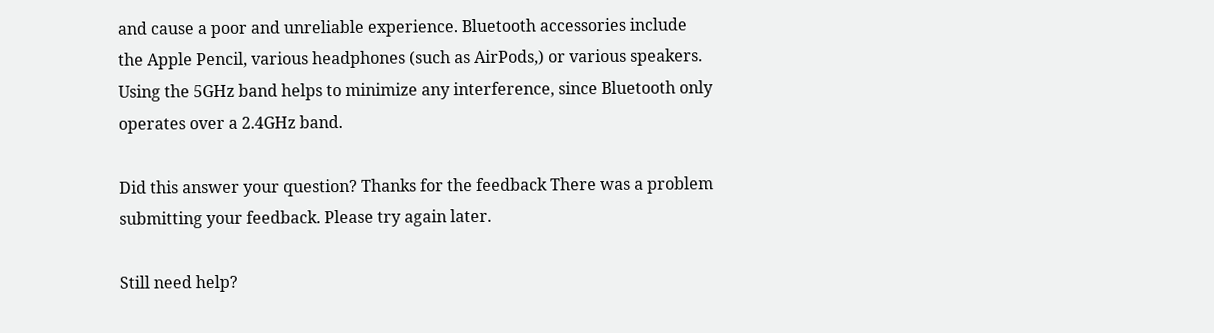and cause a poor and unreliable experience. Bluetooth accessories include the Apple Pencil, various headphones (such as AirPods,) or various speakers. Using the 5GHz band helps to minimize any interference, since Bluetooth only operates over a 2.4GHz band.

Did this answer your question? Thanks for the feedback There was a problem submitting your feedback. Please try again later.

Still need help?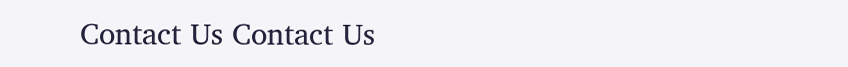Contact Us Contact Us